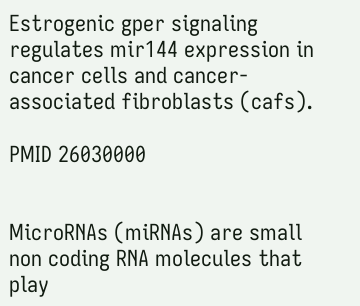Estrogenic gper signaling regulates mir144 expression in cancer cells and cancer-associated fibroblasts (cafs).

PMID 26030000


MicroRNAs (miRNAs) are small non coding RNA molecules that play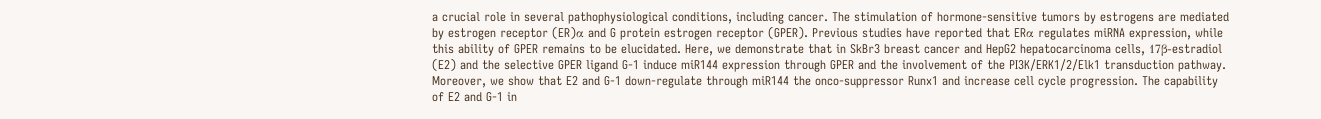a crucial role in several pathophysiological conditions, including cancer. The stimulation of hormone-sensitive tumors by estrogens are mediated by estrogen receptor (ER)α and G protein estrogen receptor (GPER). Previous studies have reported that ERα regulates miRNA expression, while this ability of GPER remains to be elucidated. Here, we demonstrate that in SkBr3 breast cancer and HepG2 hepatocarcinoma cells, 17β-estradiol (E2) and the selective GPER ligand G-1 induce miR144 expression through GPER and the involvement of the PI3K/ERK1/2/Elk1 transduction pathway. Moreover, we show that E2 and G-1 down-regulate through miR144 the onco-suppressor Runx1 and increase cell cycle progression. The capability of E2 and G-1 in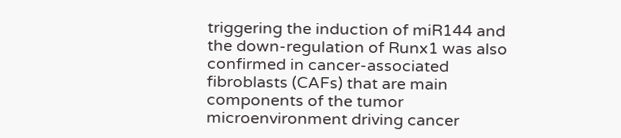triggering the induction of miR144 and the down-regulation of Runx1 was also confirmed in cancer-associated fibroblasts (CAFs) that are main components of the tumor microenvironment driving cancer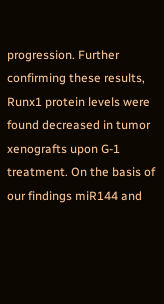progression. Further confirming these results, Runx1 protein levels were found decreased in tumor xenografts upon G-1 treatment. On the basis of our findings miR144 and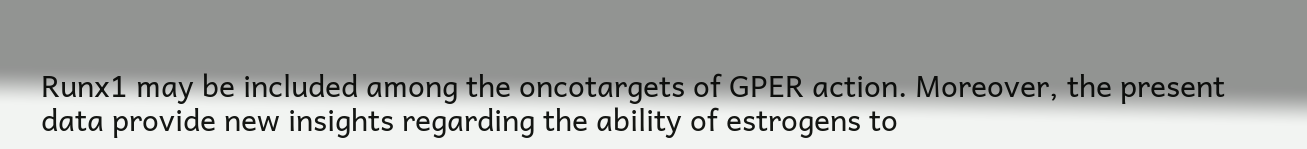Runx1 may be included among the oncotargets of GPER action. Moreover, the present data provide new insights regarding the ability of estrogens to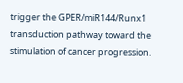trigger the GPER/miR144/Runx1 transduction pathway toward the stimulation of cancer progression.